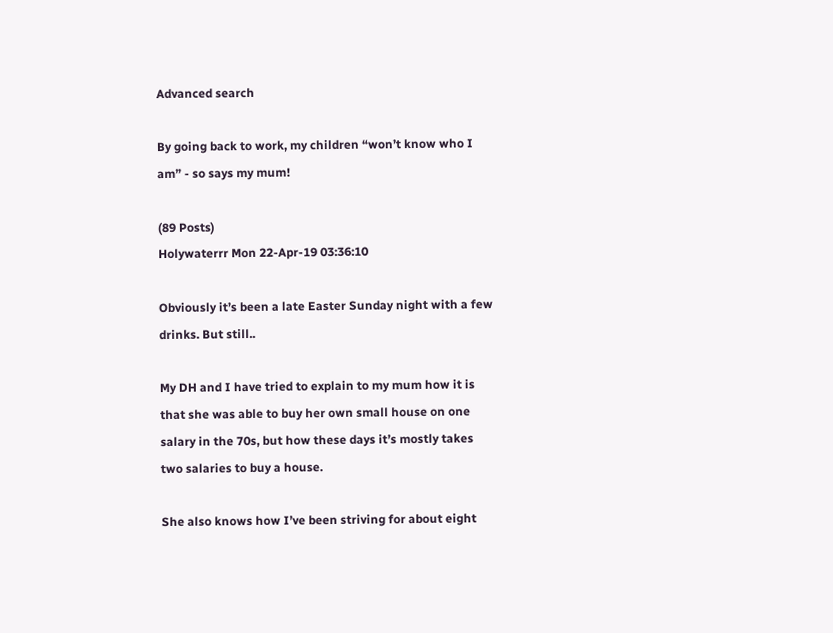Advanced search

By going back to work, my children “won’t know who I am” - so says my mum!

(89 Posts)
Holywaterrr Mon 22-Apr-19 03:36:10

Obviously it’s been a late Easter Sunday night with a few drinks. But still..

My DH and I have tried to explain to my mum how it is that she was able to buy her own small house on one salary in the 70s, but how these days it’s mostly takes two salaries to buy a house.

She also knows how I’ve been striving for about eight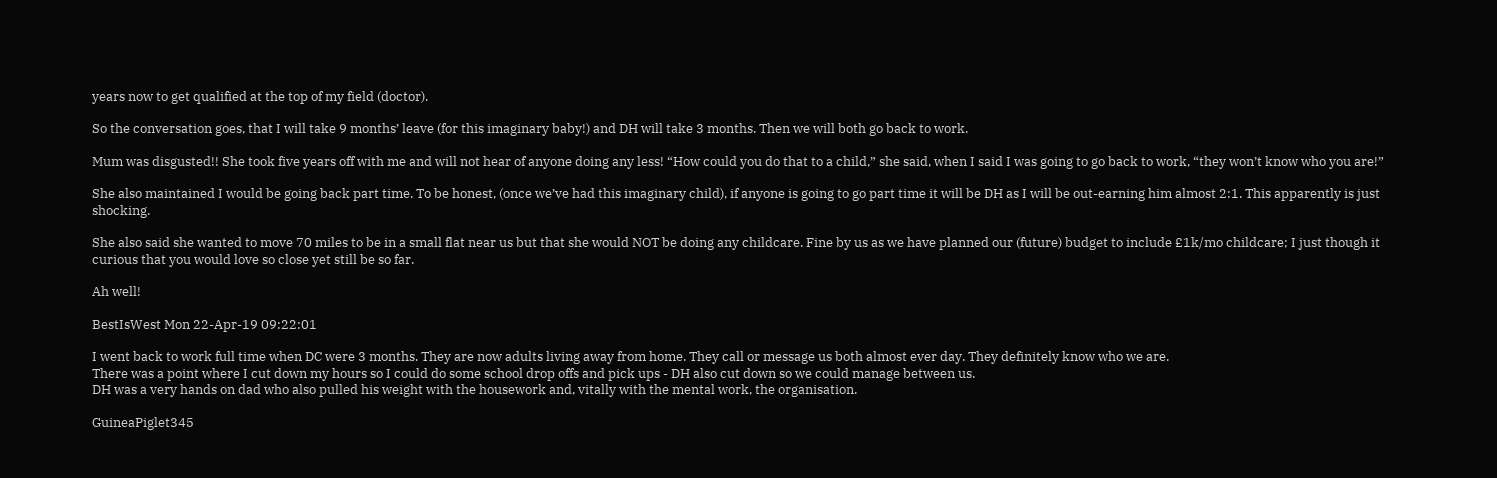years now to get qualified at the top of my field (doctor).

So the conversation goes, that I will take 9 months’ leave (for this imaginary baby!) and DH will take 3 months. Then we will both go back to work.

Mum was disgusted!! She took five years off with me and will not hear of anyone doing any less! “How could you do that to a child,” she said, when I said I was going to go back to work, “they won’t know who you are!”

She also maintained I would be going back part time. To be honest, (once we’ve had this imaginary child), if anyone is going to go part time it will be DH as I will be out-earning him almost 2:1. This apparently is just shocking.

She also said she wanted to move 70 miles to be in a small flat near us but that she would NOT be doing any childcare. Fine by us as we have planned our (future) budget to include £1k/mo childcare; I just though it curious that you would love so close yet still be so far.

Ah well!

BestIsWest Mon 22-Apr-19 09:22:01

I went back to work full time when DC were 3 months. They are now adults living away from home. They call or message us both almost ever day. They definitely know who we are.
There was a point where I cut down my hours so I could do some school drop offs and pick ups - DH also cut down so we could manage between us.
DH was a very hands on dad who also pulled his weight with the housework and, vitally with the mental work, the organisation.

GuineaPiglet345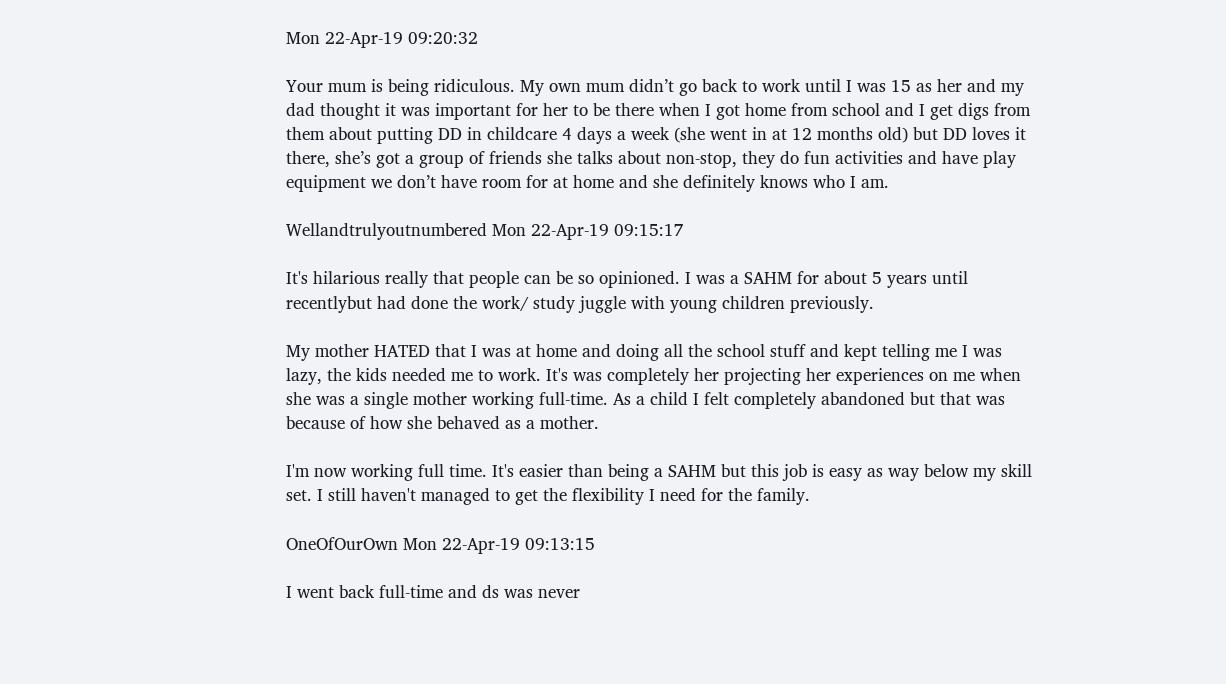Mon 22-Apr-19 09:20:32

Your mum is being ridiculous. My own mum didn’t go back to work until I was 15 as her and my dad thought it was important for her to be there when I got home from school and I get digs from them about putting DD in childcare 4 days a week (she went in at 12 months old) but DD loves it there, she’s got a group of friends she talks about non-stop, they do fun activities and have play equipment we don’t have room for at home and she definitely knows who I am.

Wellandtrulyoutnumbered Mon 22-Apr-19 09:15:17

It's hilarious really that people can be so opinioned. I was a SAHM for about 5 years until recentlybut had done the work/ study juggle with young children previously.

My mother HATED that I was at home and doing all the school stuff and kept telling me I was lazy, the kids needed me to work. It's was completely her projecting her experiences on me when she was a single mother working full-time. As a child I felt completely abandoned but that was because of how she behaved as a mother.

I'm now working full time. It's easier than being a SAHM but this job is easy as way below my skill set. I still haven't managed to get the flexibility I need for the family.

OneOfOurOwn Mon 22-Apr-19 09:13:15

I went back full-time and ds was never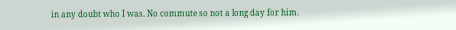in any doubt who I was. No commute so not a long day for him.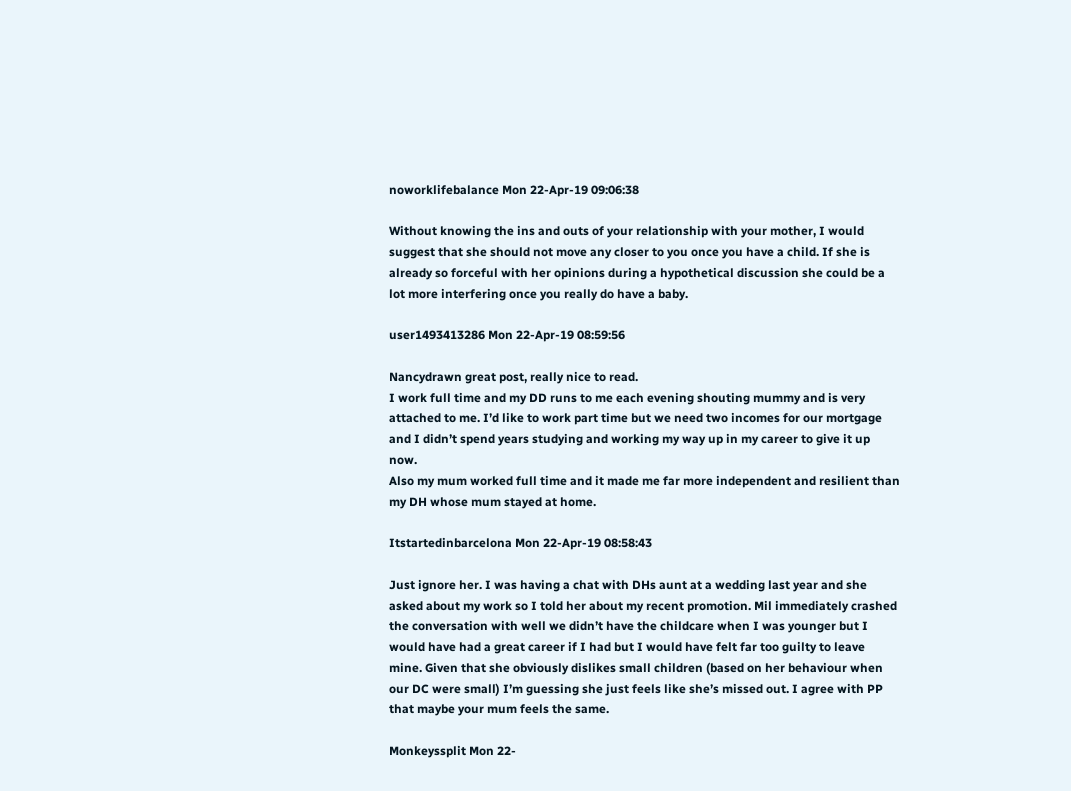noworklifebalance Mon 22-Apr-19 09:06:38

Without knowing the ins and outs of your relationship with your mother, I would suggest that she should not move any closer to you once you have a child. If she is already so forceful with her opinions during a hypothetical discussion she could be a lot more interfering once you really do have a baby.

user1493413286 Mon 22-Apr-19 08:59:56

Nancydrawn great post, really nice to read.
I work full time and my DD runs to me each evening shouting mummy and is very attached to me. I’d like to work part time but we need two incomes for our mortgage and I didn’t spend years studying and working my way up in my career to give it up now.
Also my mum worked full time and it made me far more independent and resilient than my DH whose mum stayed at home.

Itstartedinbarcelona Mon 22-Apr-19 08:58:43

Just ignore her. I was having a chat with DHs aunt at a wedding last year and she asked about my work so I told her about my recent promotion. Mil immediately crashed the conversation with well we didn’t have the childcare when I was younger but I would have had a great career if I had but I would have felt far too guilty to leave mine. Given that she obviously dislikes small children (based on her behaviour when our DC were small) I’m guessing she just feels like she’s missed out. I agree with PP that maybe your mum feels the same.

Monkeyssplit Mon 22-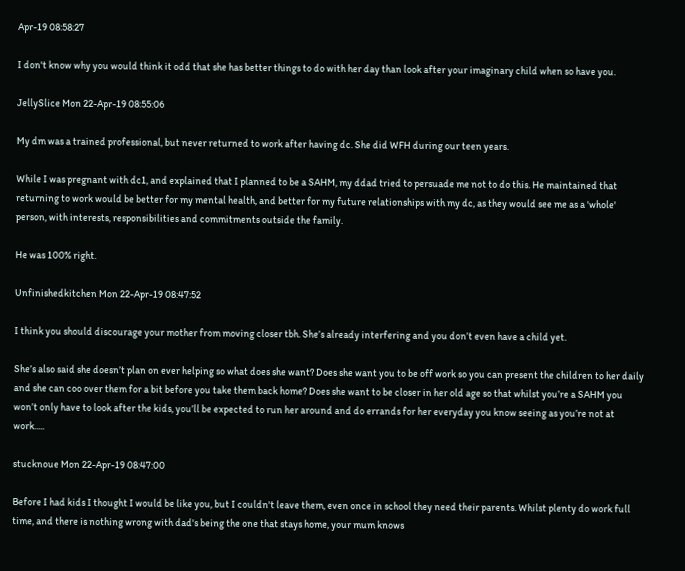Apr-19 08:58:27

I don't know why you would think it odd that she has better things to do with her day than look after your imaginary child when so have you.

JellySlice Mon 22-Apr-19 08:55:06

My dm was a trained professional, but never returned to work after having dc. She did WFH during our teen years.

While I was pregnant with dc1, and explained that I planned to be a SAHM, my ddad tried to persuade me not to do this. He maintained that returning to work would be better for my mental health, and better for my future relationships with my dc, as they would see me as a 'whole' person, with interests, responsibilities and commitments outside the family.

He was 100% right.

Unfinishedkitchen Mon 22-Apr-19 08:47:52

I think you should discourage your mother from moving closer tbh. She’s already interfering and you don’t even have a child yet.

She’s also said she doesn’t plan on ever helping so what does she want? Does she want you to be off work so you can present the children to her daily and she can coo over them for a bit before you take them back home? Does she want to be closer in her old age so that whilst you’re a SAHM you won’t only have to look after the kids, you’ll be expected to run her around and do errands for her everyday you know seeing as you’re not at work.....

stucknoue Mon 22-Apr-19 08:47:00

Before I had kids I thought I would be like you, but I couldn't leave them, even once in school they need their parents. Whilst plenty do work full time, and there is nothing wrong with dad's being the one that stays home, your mum knows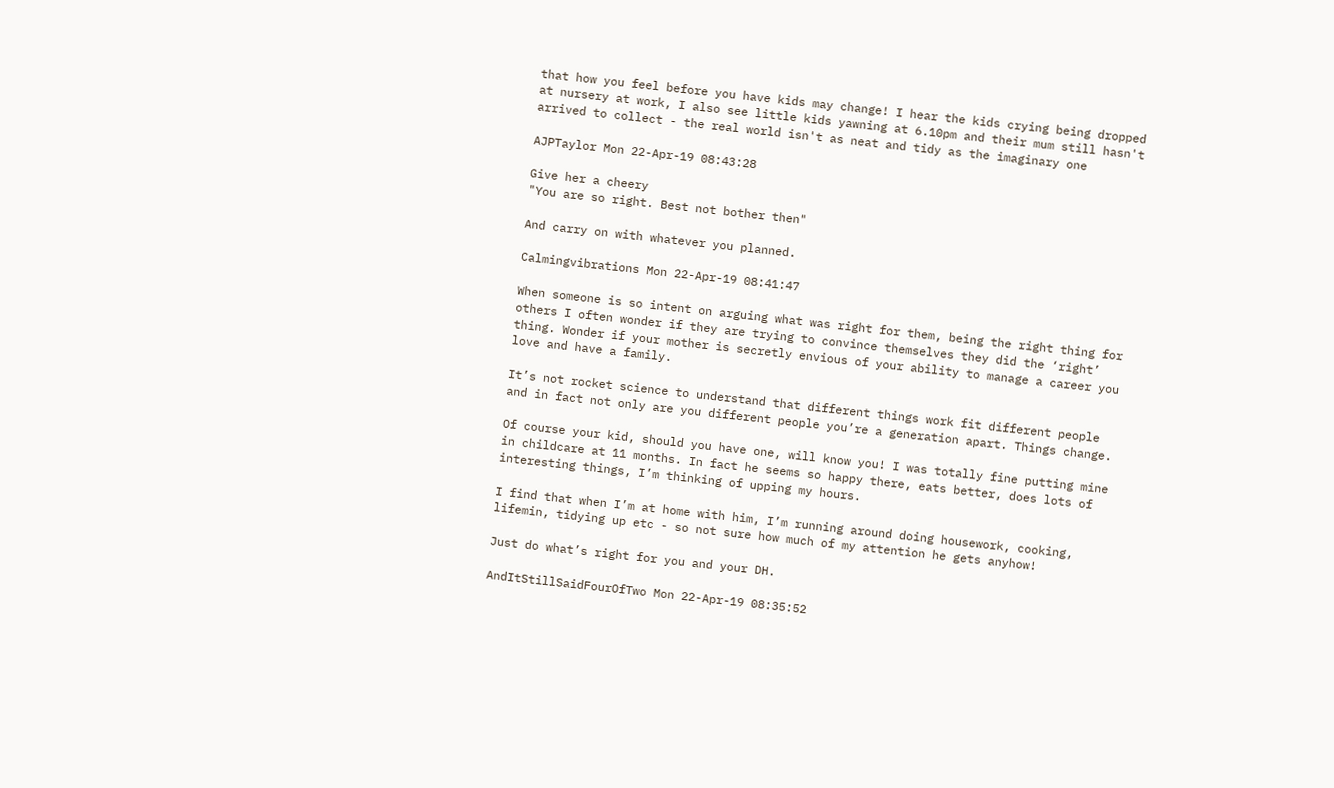that how you feel before you have kids may change! I hear the kids crying being dropped at nursery at work, I also see little kids yawning at 6.10pm and their mum still hasn't arrived to collect - the real world isn't as neat and tidy as the imaginary one

AJPTaylor Mon 22-Apr-19 08:43:28

Give her a cheery
"You are so right. Best not bother then"

And carry on with whatever you planned.

Calmingvibrations Mon 22-Apr-19 08:41:47

When someone is so intent on arguing what was right for them, being the right thing for others I often wonder if they are trying to convince themselves they did the ‘right’ thing. Wonder if your mother is secretly envious of your ability to manage a career you love and have a family.

It’s not rocket science to understand that different things work fit different people and in fact not only are you different people you’re a generation apart. Things change.

Of course your kid, should you have one, will know you! I was totally fine putting mine in childcare at 11 months. In fact he seems so happy there, eats better, does lots of interesting things, I’m thinking of upping my hours.

I find that when I’m at home with him, I’m running around doing housework, cooking, lifemin, tidying up etc - so not sure how much of my attention he gets anyhow!

Just do what’s right for you and your DH.

AndItStillSaidFourOfTwo Mon 22-Apr-19 08:35:52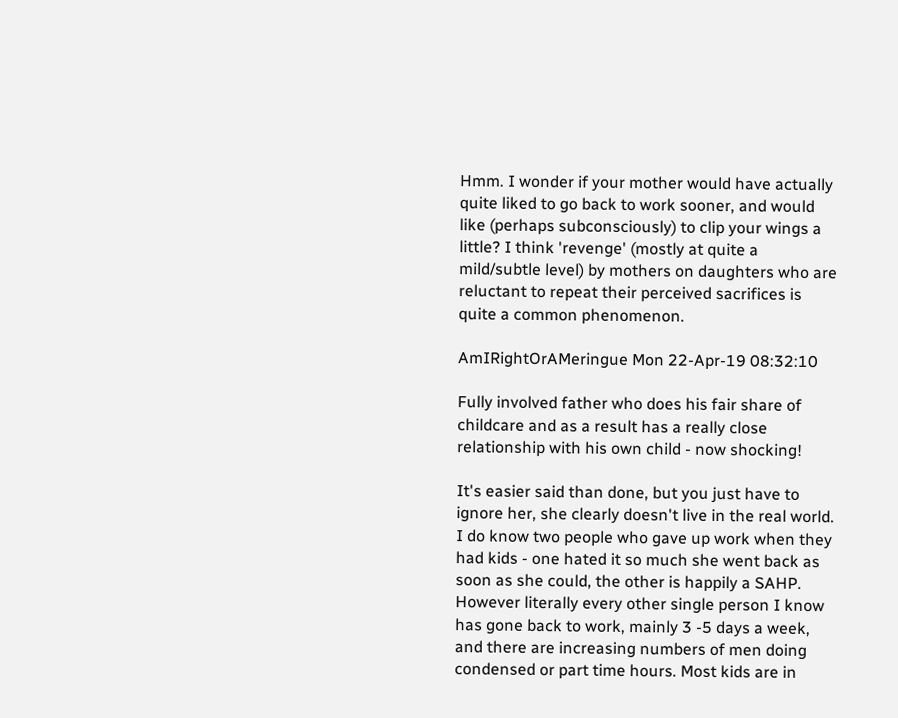Hmm. I wonder if your mother would have actually quite liked to go back to work sooner, and would like (perhaps subconsciously) to clip your wings a little? I think 'revenge' (mostly at quite a mild/subtle level) by mothers on daughters who are reluctant to repeat their perceived sacrifices is quite a common phenomenon.

AmIRightOrAMeringue Mon 22-Apr-19 08:32:10

Fully involved father who does his fair share of childcare and as a result has a really close relationship with his own child - now shocking!

It's easier said than done, but you just have to ignore her, she clearly doesn't live in the real world. I do know two people who gave up work when they had kids - one hated it so much she went back as soon as she could, the other is happily a SAHP. However literally every other single person I know has gone back to work, mainly 3 -5 days a week, and there are increasing numbers of men doing condensed or part time hours. Most kids are in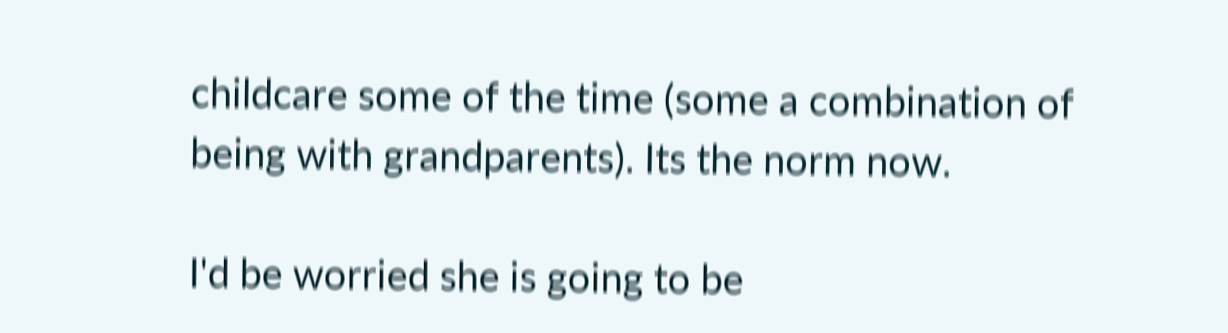childcare some of the time (some a combination of being with grandparents). Its the norm now.

I'd be worried she is going to be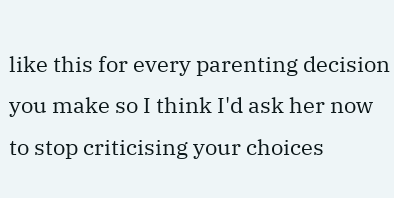like this for every parenting decision you make so I think I'd ask her now to stop criticising your choices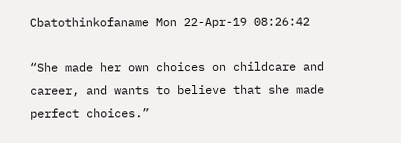Cbatothinkofaname Mon 22-Apr-19 08:26:42

“She made her own choices on childcare and career, and wants to believe that she made perfect choices.”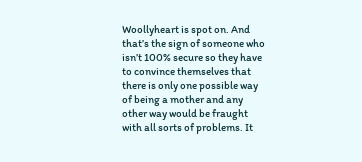Woollyheart is spot on. And that’s the sign of someone who isn’t 100% secure so they have to convince themselves that there is only one possible way of being a mother and any other way would be fraught with all sorts of problems. It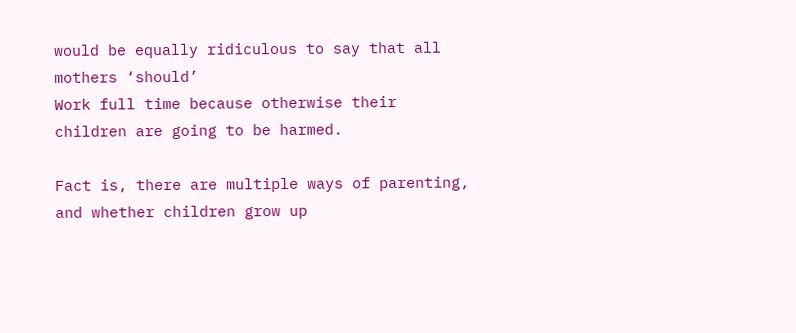would be equally ridiculous to say that all mothers ‘should’
Work full time because otherwise their children are going to be harmed.

Fact is, there are multiple ways of parenting, and whether children grow up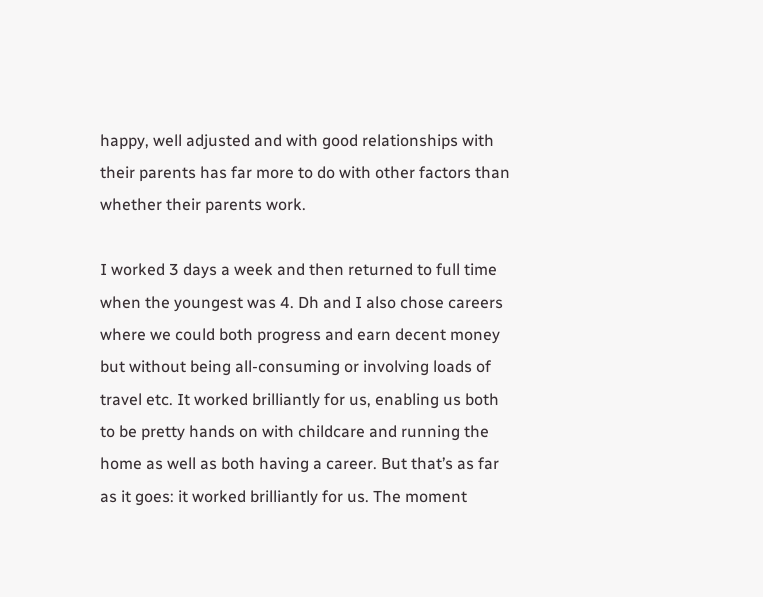happy, well adjusted and with good relationships with their parents has far more to do with other factors than whether their parents work.

I worked 3 days a week and then returned to full time when the youngest was 4. Dh and I also chose careers where we could both progress and earn decent money but without being all-consuming or involving loads of travel etc. It worked brilliantly for us, enabling us both to be pretty hands on with childcare and running the home as well as both having a career. But that’s as far as it goes: it worked brilliantly for us. The moment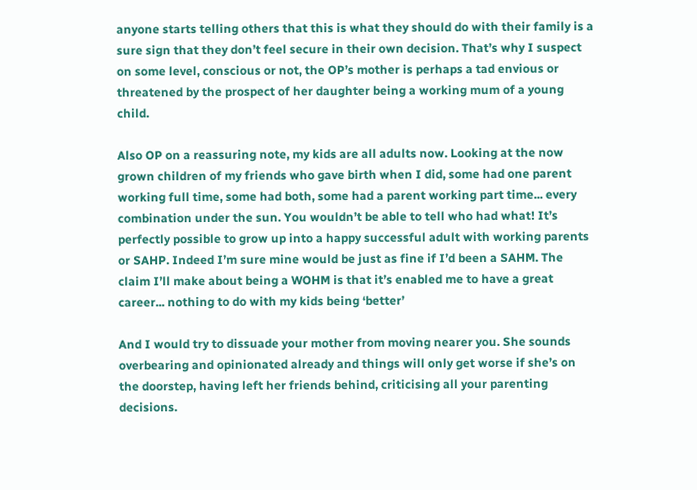anyone starts telling others that this is what they should do with their family is a sure sign that they don’t feel secure in their own decision. That’s why I suspect on some level, conscious or not, the OP’s mother is perhaps a tad envious or threatened by the prospect of her daughter being a working mum of a young child.

Also OP on a reassuring note, my kids are all adults now. Looking at the now grown children of my friends who gave birth when I did, some had one parent working full time, some had both, some had a parent working part time... every combination under the sun. You wouldn’t be able to tell who had what! It’s perfectly possible to grow up into a happy successful adult with working parents or SAHP. Indeed I’m sure mine would be just as fine if I’d been a SAHM. The claim I’ll make about being a WOHM is that it’s enabled me to have a great career... nothing to do with my kids being ‘better’

And I would try to dissuade your mother from moving nearer you. She sounds overbearing and opinionated already and things will only get worse if she’s on the doorstep, having left her friends behind, criticising all your parenting decisions.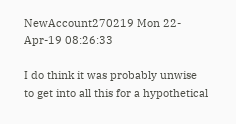NewAccount270219 Mon 22-Apr-19 08:26:33

I do think it was probably unwise to get into all this for a hypothetical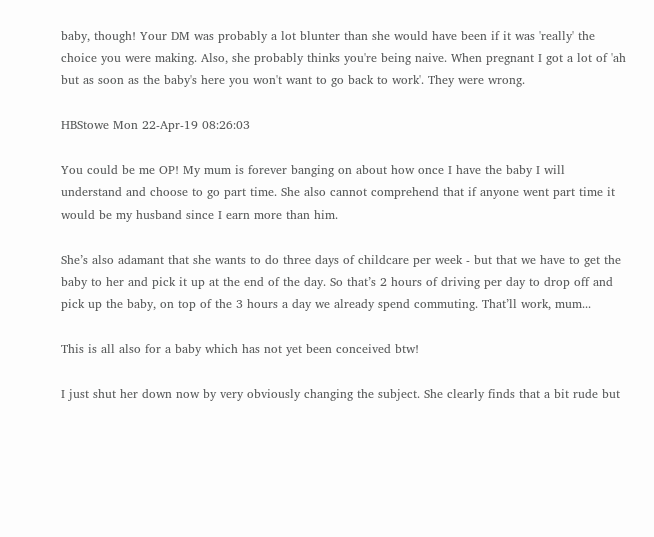baby, though! Your DM was probably a lot blunter than she would have been if it was 'really' the choice you were making. Also, she probably thinks you're being naive. When pregnant I got a lot of 'ah but as soon as the baby's here you won't want to go back to work'. They were wrong.

HBStowe Mon 22-Apr-19 08:26:03

You could be me OP! My mum is forever banging on about how once I have the baby I will understand and choose to go part time. She also cannot comprehend that if anyone went part time it would be my husband since I earn more than him.

She’s also adamant that she wants to do three days of childcare per week - but that we have to get the baby to her and pick it up at the end of the day. So that’s 2 hours of driving per day to drop off and pick up the baby, on top of the 3 hours a day we already spend commuting. That’ll work, mum...

This is all also for a baby which has not yet been conceived btw!

I just shut her down now by very obviously changing the subject. She clearly finds that a bit rude but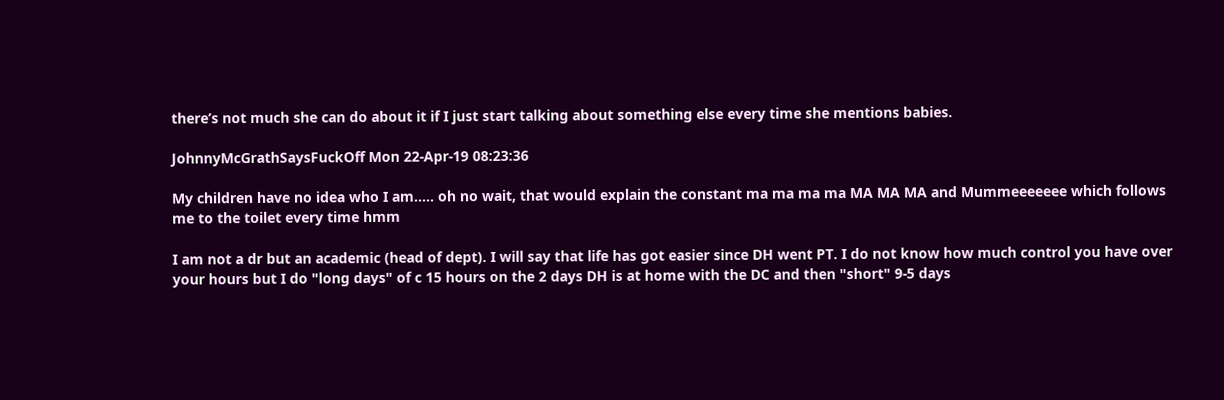there’s not much she can do about it if I just start talking about something else every time she mentions babies.

JohnnyMcGrathSaysFuckOff Mon 22-Apr-19 08:23:36

My children have no idea who I am..... oh no wait, that would explain the constant ma ma ma ma MA MA MA and Mummeeeeeee which follows me to the toilet every time hmm

I am not a dr but an academic (head of dept). I will say that life has got easier since DH went PT. I do not know how much control you have over your hours but I do "long days" of c 15 hours on the 2 days DH is at home with the DC and then "short" 9-5 days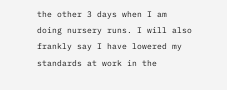the other 3 days when I am doing nursery runs. I will also frankly say I have lowered my standards at work in the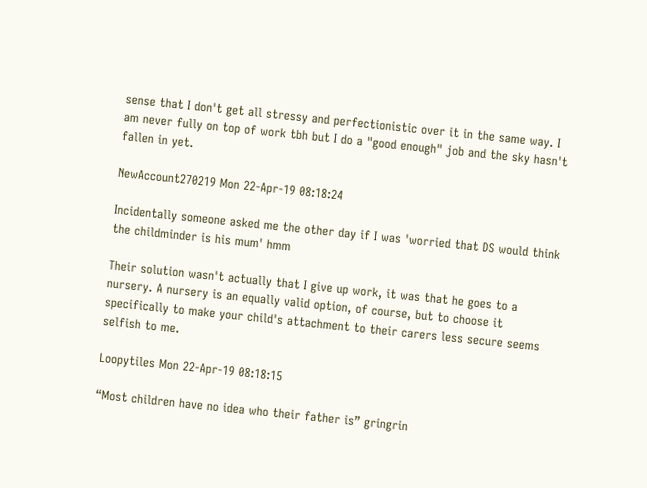sense that I don't get all stressy and perfectionistic over it in the same way. I am never fully on top of work tbh but I do a "good enough" job and the sky hasn't fallen in yet.

NewAccount270219 Mon 22-Apr-19 08:18:24

Incidentally someone asked me the other day if I was 'worried that DS would think the childminder is his mum' hmm

Their solution wasn't actually that I give up work, it was that he goes to a nursery. A nursery is an equally valid option, of course, but to choose it specifically to make your child's attachment to their carers less secure seems selfish to me.

Loopytiles Mon 22-Apr-19 08:18:15

“Most children have no idea who their father is” gringrin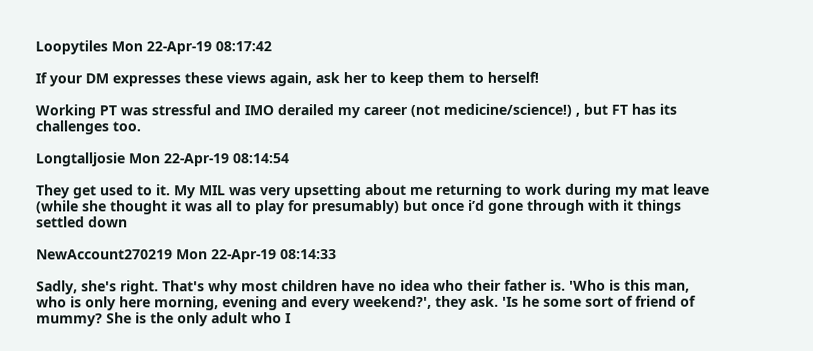Loopytiles Mon 22-Apr-19 08:17:42

If your DM expresses these views again, ask her to keep them to herself!

Working PT was stressful and IMO derailed my career (not medicine/science!) , but FT has its challenges too.

Longtalljosie Mon 22-Apr-19 08:14:54

They get used to it. My MIL was very upsetting about me returning to work during my mat leave (while she thought it was all to play for presumably) but once i’d gone through with it things settled down

NewAccount270219 Mon 22-Apr-19 08:14:33

Sadly, she's right. That's why most children have no idea who their father is. 'Who is this man, who is only here morning, evening and every weekend?', they ask. 'Is he some sort of friend of mummy? She is the only adult who I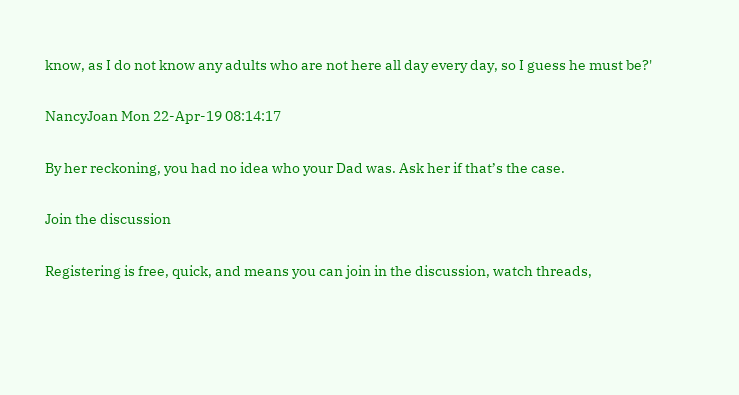know, as I do not know any adults who are not here all day every day, so I guess he must be?'

NancyJoan Mon 22-Apr-19 08:14:17

By her reckoning, you had no idea who your Dad was. Ask her if that’s the case.

Join the discussion

Registering is free, quick, and means you can join in the discussion, watch threads,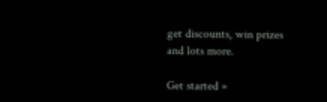get discounts, win prizes and lots more.

Get started »